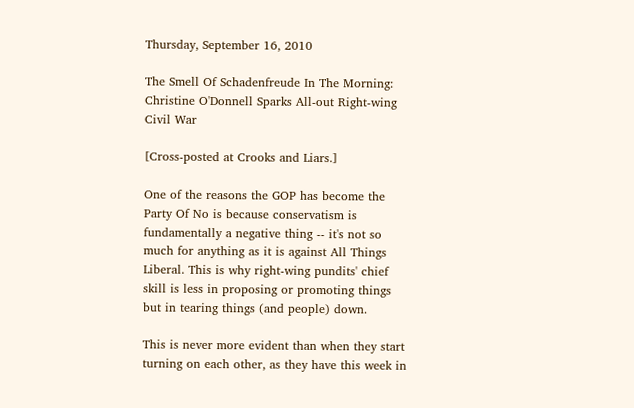Thursday, September 16, 2010

The Smell Of Schadenfreude In The Morning: Christine O'Donnell Sparks All-out Right-wing Civil War

[Cross-posted at Crooks and Liars.]

One of the reasons the GOP has become the Party Of No is because conservatism is fundamentally a negative thing -- it's not so much for anything as it is against All Things Liberal. This is why right-wing pundits' chief skill is less in proposing or promoting things but in tearing things (and people) down.

This is never more evident than when they start turning on each other, as they have this week in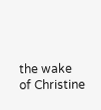the wake of Christine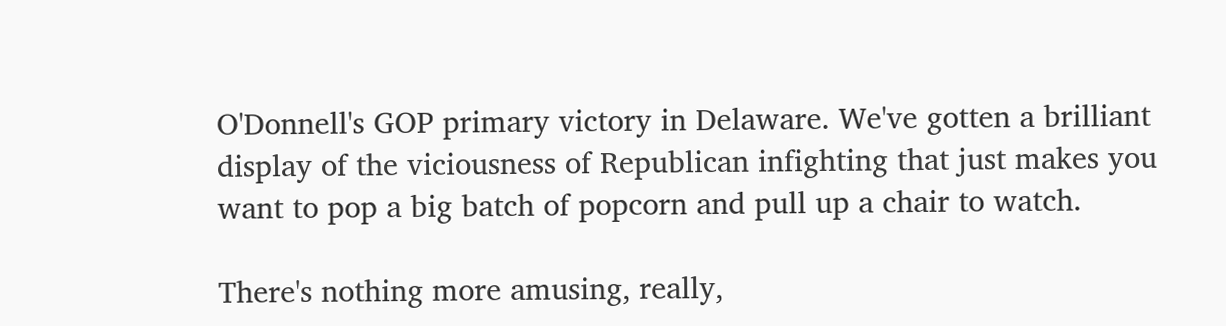O'Donnell's GOP primary victory in Delaware. We've gotten a brilliant display of the viciousness of Republican infighting that just makes you want to pop a big batch of popcorn and pull up a chair to watch.

There's nothing more amusing, really,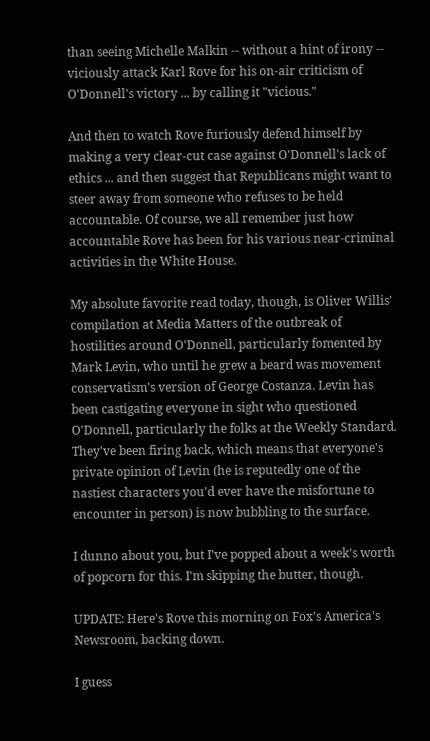than seeing Michelle Malkin -- without a hint of irony -- viciously attack Karl Rove for his on-air criticism of O'Donnell's victory ... by calling it "vicious."

And then to watch Rove furiously defend himself by making a very clear-cut case against O'Donnell's lack of ethics ... and then suggest that Republicans might want to steer away from someone who refuses to be held accountable. Of course, we all remember just how accountable Rove has been for his various near-criminal activities in the White House.

My absolute favorite read today, though, is Oliver Willis' compilation at Media Matters of the outbreak of hostilities around O'Donnell, particularly fomented by Mark Levin, who until he grew a beard was movement conservatism's version of George Costanza. Levin has been castigating everyone in sight who questioned O'Donnell, particularly the folks at the Weekly Standard. They've been firing back, which means that everyone's private opinion of Levin (he is reputedly one of the nastiest characters you'd ever have the misfortune to encounter in person) is now bubbling to the surface.

I dunno about you, but I've popped about a week's worth of popcorn for this. I'm skipping the butter, though.

UPDATE: Here's Rove this morning on Fox's America's Newsroom, backing down.

I guess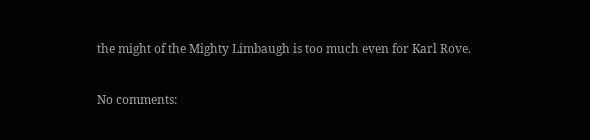the might of the Mighty Limbaugh is too much even for Karl Rove.

No comments: